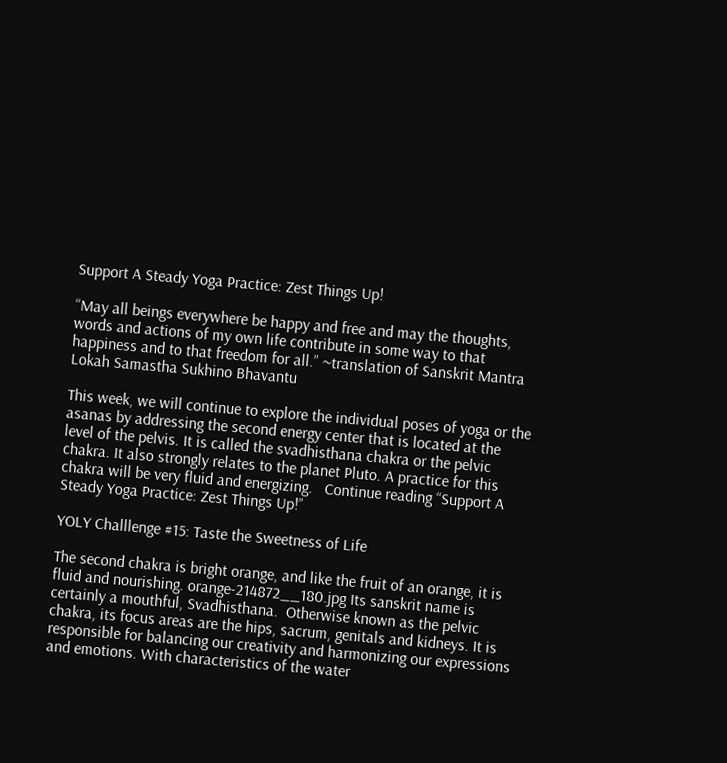Support A Steady Yoga Practice: Zest Things Up!

“May all beings everywhere be happy and free and may the thoughts, words and actions of my own life contribute in some way to that happiness and to that freedom for all.” ~translation of Sanskrit Mantra Lokah Samastha Sukhino Bhavantu

This week, we will continue to explore the individual poses of yoga or the asanas by addressing the second energy center that is located at the level of the pelvis. It is called the svadhisthana chakra or the pelvic chakra. It also strongly relates to the planet Pluto. A practice for this chakra will be very fluid and energizing.   Continue reading “Support A Steady Yoga Practice: Zest Things Up!”

YOLY Challlenge #15: Taste the Sweetness of Life

The second chakra is bright orange, and like the fruit of an orange, it is fluid and nourishing. orange-214872__180.jpg Its sanskrit name is certainly a mouthful, Svadhisthana.  Otherwise known as the pelvic chakra, its focus areas are the hips, sacrum, genitals and kidneys. It is responsible for balancing our creativity and harmonizing our expressions and emotions. With characteristics of the water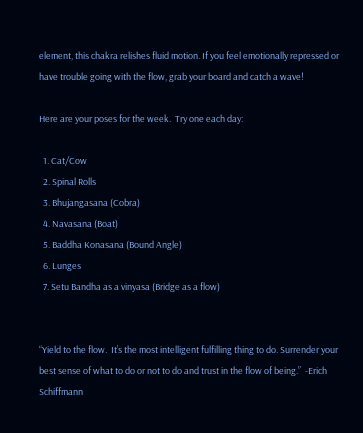element, this chakra relishes fluid motion. If you feel emotionally repressed or have trouble going with the flow, grab your board and catch a wave!

Here are your poses for the week.  Try one each day:

  1. Cat/Cow
  2. Spinal Rolls
  3. Bhujangasana (Cobra)
  4. Navasana (Boat)
  5. Baddha Konasana (Bound Angle)
  6. Lunges
  7. Setu Bandha as a vinyasa (Bridge as a flow)


“Yield to the flow.  It’s the most intelligent fulfilling thing to do. Surrender your best sense of what to do or not to do and trust in the flow of being.”  -Erich Schiffmann